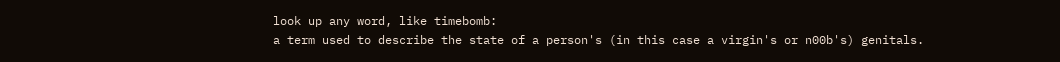look up any word, like timebomb:
a term used to describe the state of a person's (in this case a virgin's or n00b's) genitals.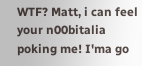WTF? Matt, i can feel your n00bitalia poking me! I'ma go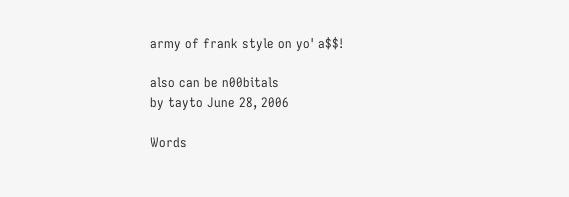army of frank style on yo' a$$!

also can be n00bitals
by tayto June 28, 2006

Words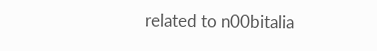related to n00bitalia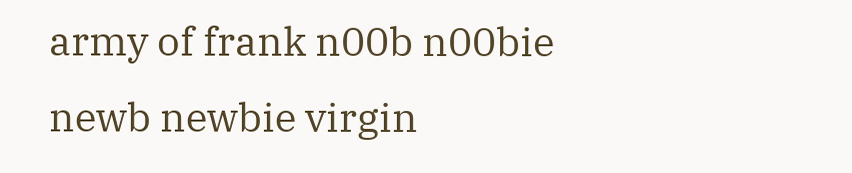army of frank n00b n00bie newb newbie virgin